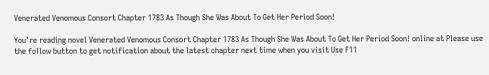Venerated Venomous Consort Chapter 1783 As Though She Was About To Get Her Period Soon!

You’re reading novel Venerated Venomous Consort Chapter 1783 As Though She Was About To Get Her Period Soon! online at Please use the follow button to get notification about the latest chapter next time when you visit Use F11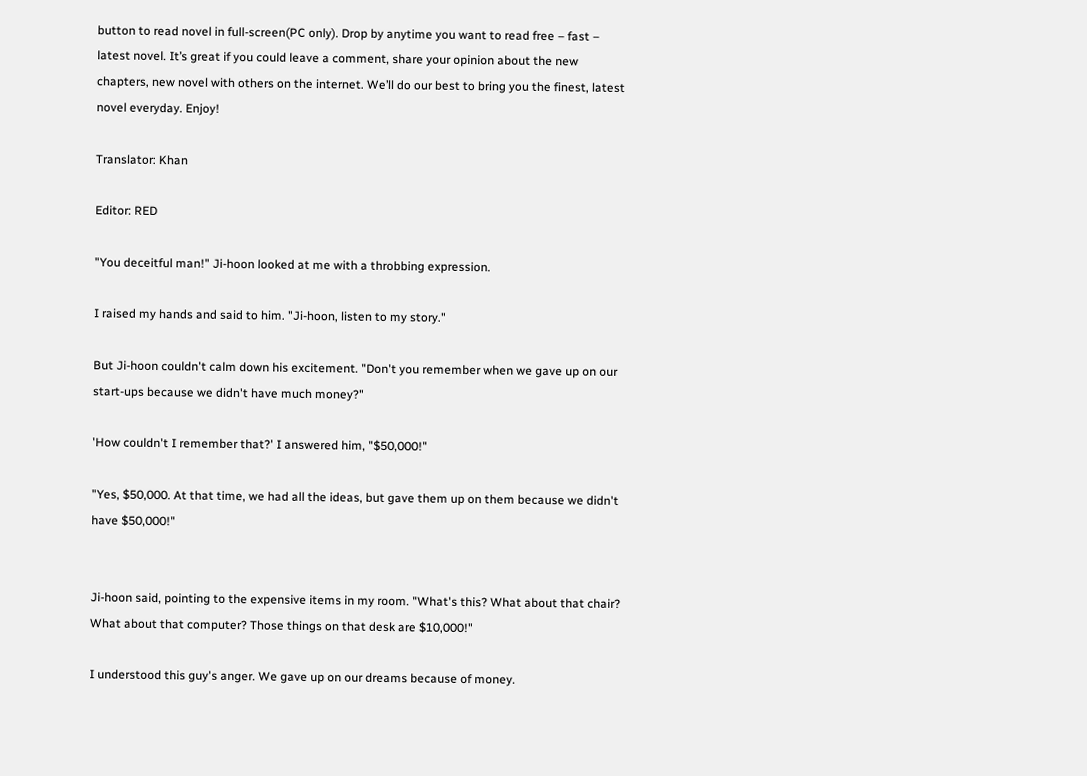button to read novel in full-screen(PC only). Drop by anytime you want to read free – fast – latest novel. It’s great if you could leave a comment, share your opinion about the new chapters, new novel with others on the internet. We’ll do our best to bring you the finest, latest novel everyday. Enjoy!

Translator: Khan

Editor: RED

"You deceitful man!" Ji-hoon looked at me with a throbbing expression.

I raised my hands and said to him. "Ji-hoon, listen to my story."

But Ji-hoon couldn't calm down his excitement. "Don't you remember when we gave up on our start-ups because we didn't have much money?"

'How couldn't I remember that?' I answered him, "$50,000!"

"Yes, $50,000. At that time, we had all the ideas, but gave them up on them because we didn't have $50,000!"


Ji-hoon said, pointing to the expensive items in my room. "What's this? What about that chair? What about that computer? Those things on that desk are $10,000!"

I understood this guy's anger. We gave up on our dreams because of money.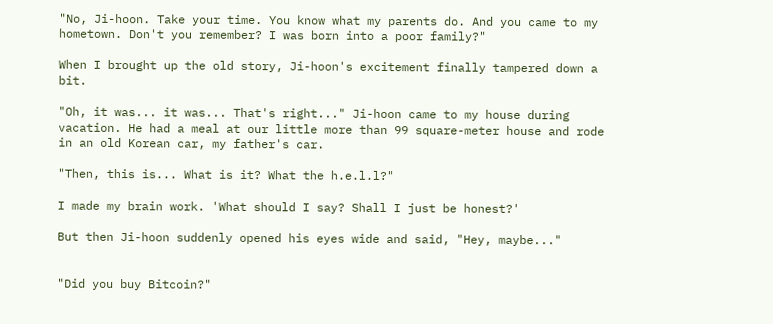"No, Ji-hoon. Take your time. You know what my parents do. And you came to my hometown. Don't you remember? I was born into a poor family?"

When I brought up the old story, Ji-hoon's excitement finally tampered down a bit.

"Oh, it was... it was... That's right..." Ji-hoon came to my house during vacation. He had a meal at our little more than 99 square-meter house and rode in an old Korean car, my father's car.

"Then, this is... What is it? What the h.e.l.l?"

I made my brain work. 'What should I say? Shall I just be honest?'

But then Ji-hoon suddenly opened his eyes wide and said, "Hey, maybe..."


"Did you buy Bitcoin?"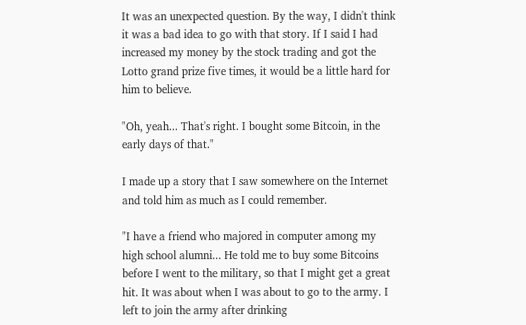It was an unexpected question. By the way, I didn't think it was a bad idea to go with that story. If I said I had increased my money by the stock trading and got the Lotto grand prize five times, it would be a little hard for him to believe.

"Oh, yeah... That's right. I bought some Bitcoin, in the early days of that."

I made up a story that I saw somewhere on the Internet and told him as much as I could remember.

"I have a friend who majored in computer among my high school alumni... He told me to buy some Bitcoins before I went to the military, so that I might get a great hit. It was about when I was about to go to the army. I left to join the army after drinking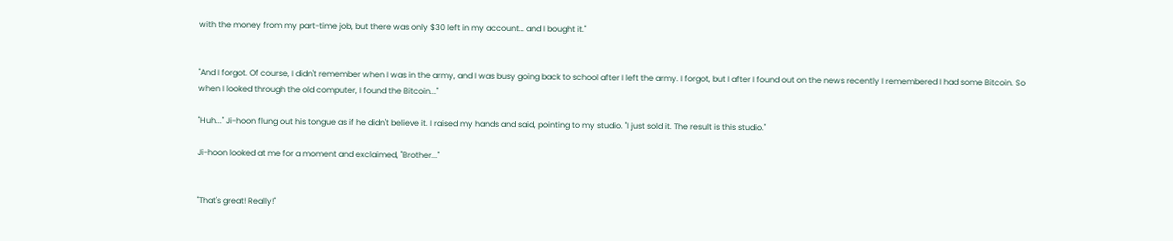with the money from my part-time job, but there was only $30 left in my account… and I bought it."


"And I forgot. Of course, I didn't remember when I was in the army, and I was busy going back to school after I left the army. I forgot, but I after I found out on the news recently I remembered I had some Bitcoin. So when I looked through the old computer, I found the Bitcoin..."

"Huh..." Ji-hoon flung out his tongue as if he didn't believe it. I raised my hands and said, pointing to my studio. "I just sold it. The result is this studio."

Ji-hoon looked at me for a moment and exclaimed, "Brother..."


"That's great! Really!"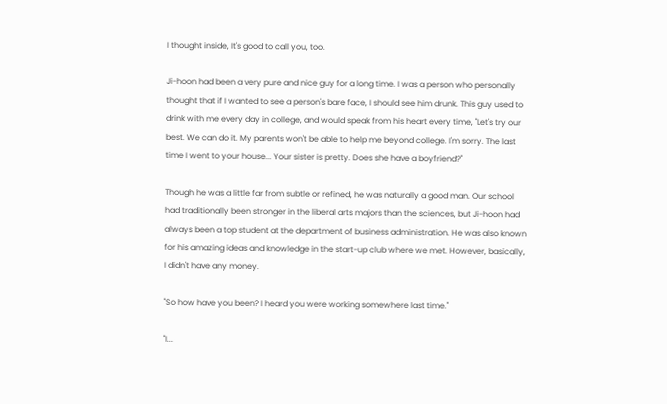I thought inside, It's good to call you, too.

Ji-hoon had been a very pure and nice guy for a long time. I was a person who personally thought that if I wanted to see a person's bare face, I should see him drunk. This guy used to drink with me every day in college, and would speak from his heart every time, "Let's try our best. We can do it. My parents won't be able to help me beyond college. I'm sorry. The last time I went to your house... Your sister is pretty. Does she have a boyfriend?"

Though he was a little far from subtle or refined, he was naturally a good man. Our school had traditionally been stronger in the liberal arts majors than the sciences, but Ji-hoon had always been a top student at the department of business administration. He was also known for his amazing ideas and knowledge in the start-up club where we met. However, basically, I didn't have any money.

"So how have you been? I heard you were working somewhere last time."

"I...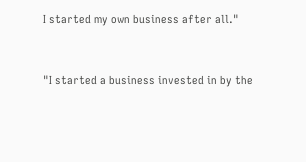I started my own business after all."


"I started a business invested in by the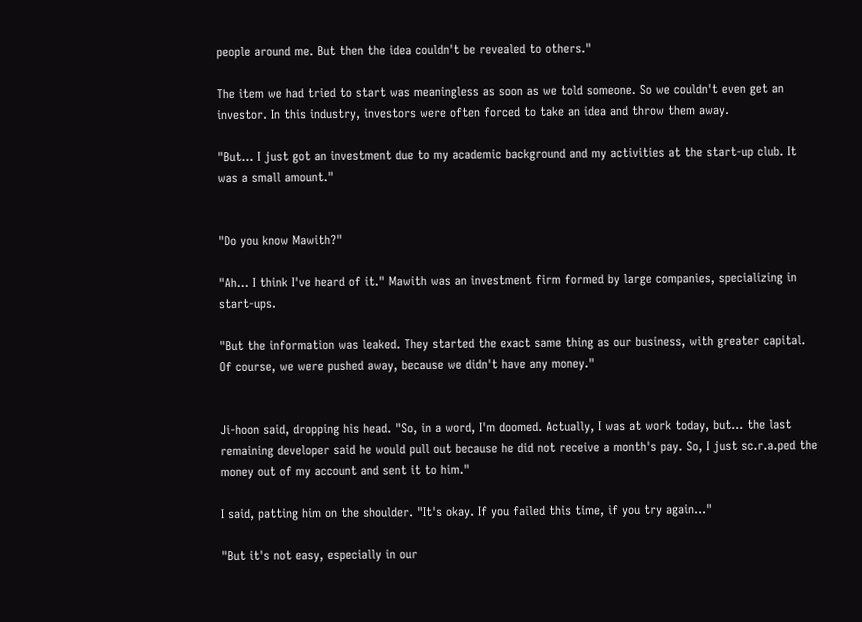people around me. But then the idea couldn't be revealed to others."

The item we had tried to start was meaningless as soon as we told someone. So we couldn't even get an investor. In this industry, investors were often forced to take an idea and throw them away.

"But... I just got an investment due to my academic background and my activities at the start-up club. It was a small amount."


"Do you know Mawith?"

"Ah... I think I've heard of it." Mawith was an investment firm formed by large companies, specializing in start-ups.

"But the information was leaked. They started the exact same thing as our business, with greater capital. Of course, we were pushed away, because we didn't have any money."


Ji-hoon said, dropping his head. "So, in a word, I'm doomed. Actually, I was at work today, but... the last remaining developer said he would pull out because he did not receive a month's pay. So, I just sc.r.a.ped the money out of my account and sent it to him."

I said, patting him on the shoulder. "It's okay. If you failed this time, if you try again..."

"But it's not easy, especially in our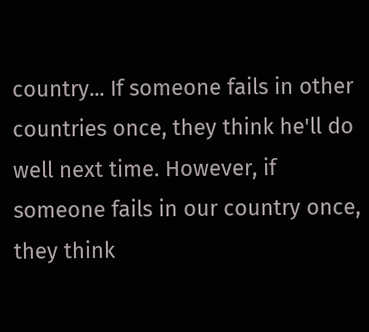country... If someone fails in other countries once, they think he'll do well next time. However, if someone fails in our country once, they think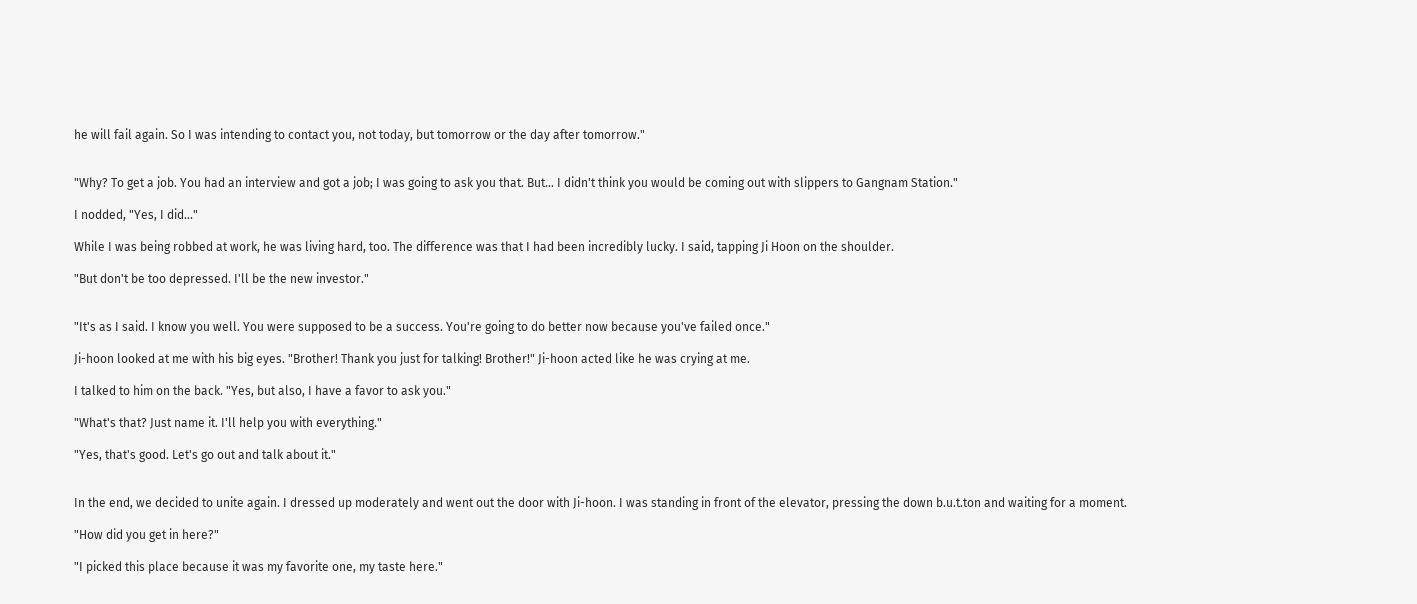he will fail again. So I was intending to contact you, not today, but tomorrow or the day after tomorrow."


"Why? To get a job. You had an interview and got a job; I was going to ask you that. But... I didn't think you would be coming out with slippers to Gangnam Station."

I nodded, "Yes, I did..."

While I was being robbed at work, he was living hard, too. The difference was that I had been incredibly lucky. I said, tapping Ji Hoon on the shoulder.

"But don't be too depressed. I'll be the new investor."


"It's as I said. I know you well. You were supposed to be a success. You're going to do better now because you've failed once."

Ji-hoon looked at me with his big eyes. "Brother! Thank you just for talking! Brother!" Ji-hoon acted like he was crying at me.

I talked to him on the back. "Yes, but also, I have a favor to ask you."

"What's that? Just name it. I'll help you with everything."

"Yes, that's good. Let's go out and talk about it."


In the end, we decided to unite again. I dressed up moderately and went out the door with Ji-hoon. I was standing in front of the elevator, pressing the down b.u.t.ton and waiting for a moment.

"How did you get in here?"

"I picked this place because it was my favorite one, my taste here."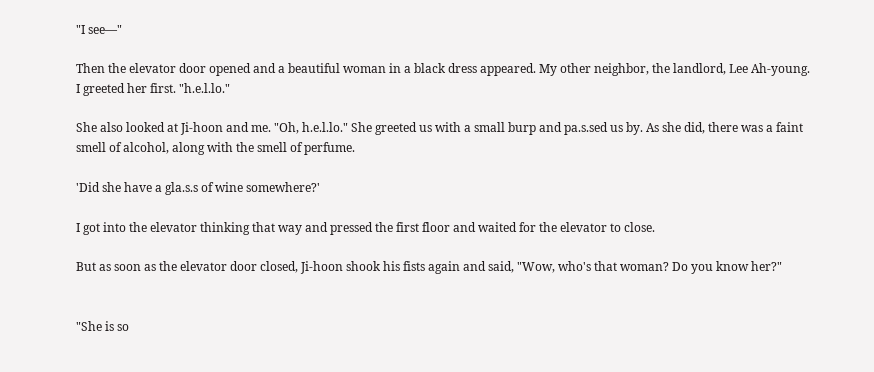"I see—"

Then the elevator door opened and a beautiful woman in a black dress appeared. My other neighbor, the landlord, Lee Ah-young. I greeted her first. "h.e.l.lo."

She also looked at Ji-hoon and me. "Oh, h.e.l.lo." She greeted us with a small burp and pa.s.sed us by. As she did, there was a faint smell of alcohol, along with the smell of perfume.

'Did she have a gla.s.s of wine somewhere?'

I got into the elevator thinking that way and pressed the first floor and waited for the elevator to close.

But as soon as the elevator door closed, Ji-hoon shook his fists again and said, "Wow, who's that woman? Do you know her?"


"She is so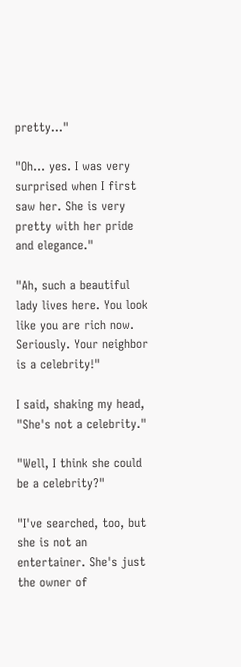pretty..."

"Oh... yes. I was very surprised when I first saw her. She is very pretty with her pride and elegance."

"Ah, such a beautiful lady lives here. You look like you are rich now. Seriously. Your neighbor is a celebrity!"

I said, shaking my head, "She's not a celebrity."

"Well, I think she could be a celebrity?"

"I've searched, too, but she is not an entertainer. She's just the owner of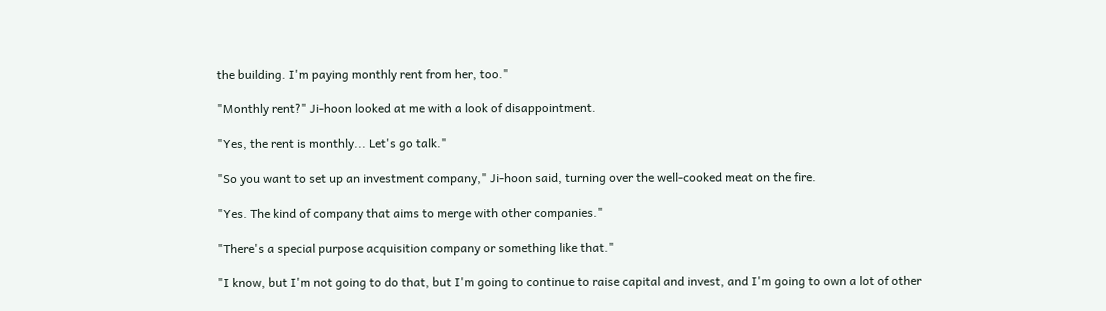the building. I'm paying monthly rent from her, too."

"Monthly rent?" Ji-hoon looked at me with a look of disappointment.

"Yes, the rent is monthly... Let's go talk."

"So you want to set up an investment company," Ji-hoon said, turning over the well-cooked meat on the fire.

"Yes. The kind of company that aims to merge with other companies."

"There's a special purpose acquisition company or something like that."

"I know, but I'm not going to do that, but I'm going to continue to raise capital and invest, and I'm going to own a lot of other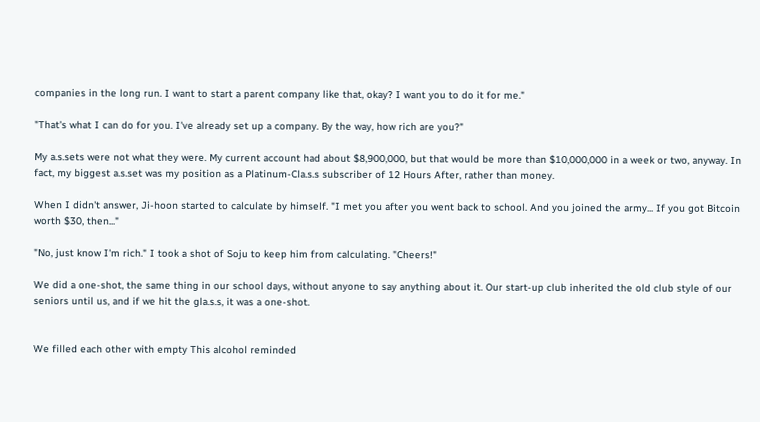companies in the long run. I want to start a parent company like that, okay? I want you to do it for me."

"That's what I can do for you. I've already set up a company. By the way, how rich are you?"

My a.s.sets were not what they were. My current account had about $8,900,000, but that would be more than $10,000,000 in a week or two, anyway. In fact, my biggest a.s.set was my position as a Platinum-Cla.s.s subscriber of 12 Hours After, rather than money.

When I didn't answer, Ji-hoon started to calculate by himself. "I met you after you went back to school. And you joined the army... If you got Bitcoin worth $30, then..."

"No, just know I'm rich." I took a shot of Soju to keep him from calculating. "Cheers!"

We did a one-shot, the same thing in our school days, without anyone to say anything about it. Our start-up club inherited the old club style of our seniors until us, and if we hit the gla.s.s, it was a one-shot.


We filled each other with empty This alcohol reminded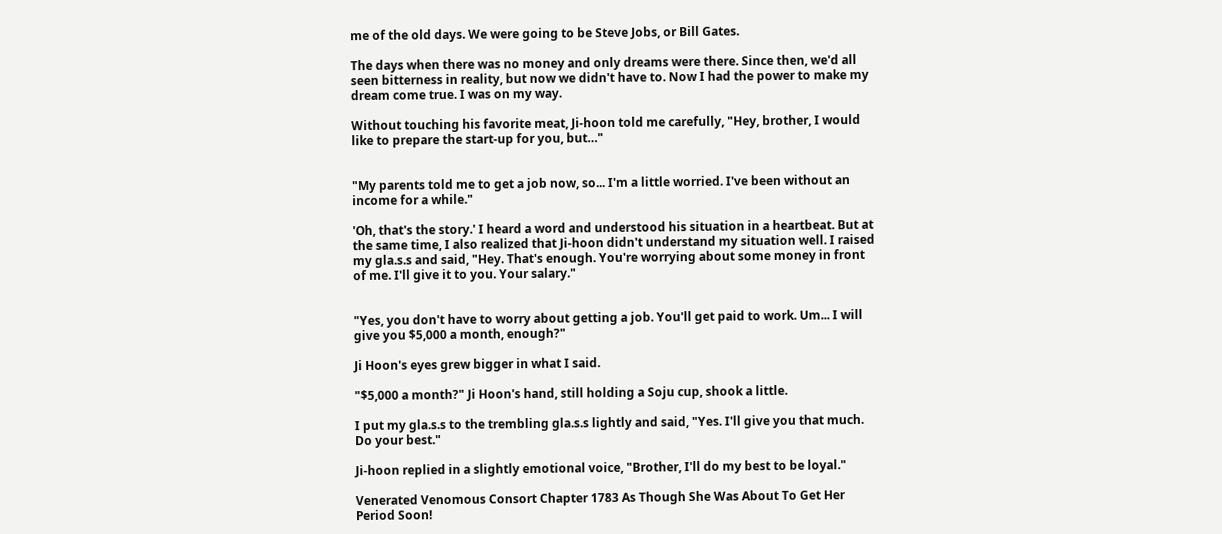me of the old days. We were going to be Steve Jobs, or Bill Gates.

The days when there was no money and only dreams were there. Since then, we'd all seen bitterness in reality, but now we didn't have to. Now I had the power to make my dream come true. I was on my way.

Without touching his favorite meat, Ji-hoon told me carefully, "Hey, brother, I would like to prepare the start-up for you, but…"


"My parents told me to get a job now, so... I'm a little worried. I've been without an income for a while."

'Oh, that's the story.' I heard a word and understood his situation in a heartbeat. But at the same time, I also realized that Ji-hoon didn't understand my situation well. I raised my gla.s.s and said, "Hey. That's enough. You're worrying about some money in front of me. I'll give it to you. Your salary."


"Yes, you don't have to worry about getting a job. You'll get paid to work. Um... I will give you $5,000 a month, enough?"

Ji Hoon's eyes grew bigger in what I said.

"$5,000 a month?" Ji Hoon's hand, still holding a Soju cup, shook a little.

I put my gla.s.s to the trembling gla.s.s lightly and said, "Yes. I'll give you that much. Do your best."

Ji-hoon replied in a slightly emotional voice, "Brother, I'll do my best to be loyal."

Venerated Venomous Consort Chapter 1783 As Though She Was About To Get Her Period Soon!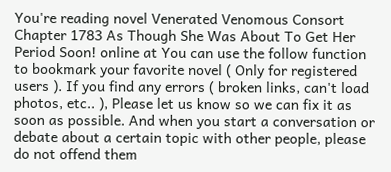You're reading novel Venerated Venomous Consort Chapter 1783 As Though She Was About To Get Her Period Soon! online at You can use the follow function to bookmark your favorite novel ( Only for registered users ). If you find any errors ( broken links, can't load photos, etc.. ), Please let us know so we can fix it as soon as possible. And when you start a conversation or debate about a certain topic with other people, please do not offend them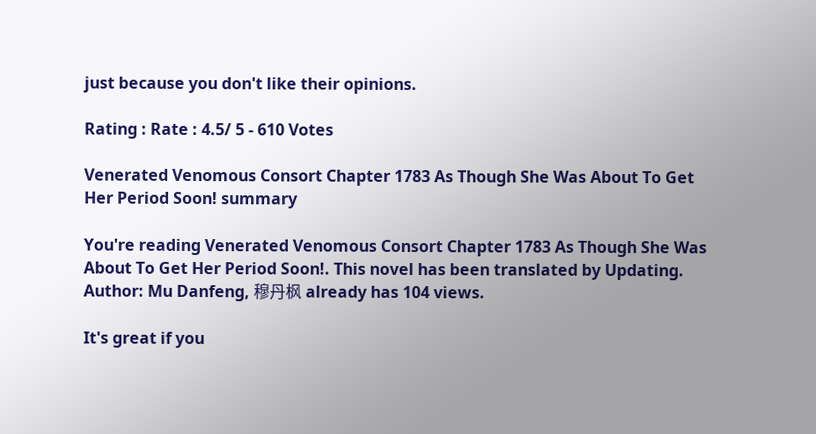just because you don't like their opinions.

Rating : Rate : 4.5/ 5 - 610 Votes

Venerated Venomous Consort Chapter 1783 As Though She Was About To Get Her Period Soon! summary

You're reading Venerated Venomous Consort Chapter 1783 As Though She Was About To Get Her Period Soon!. This novel has been translated by Updating. Author: Mu Danfeng, 穆丹枫 already has 104 views.

It's great if you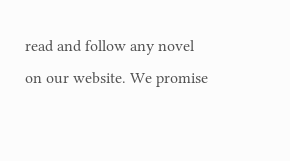read and follow any novel on our website. We promise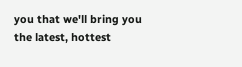you that we'll bring you the latest, hottest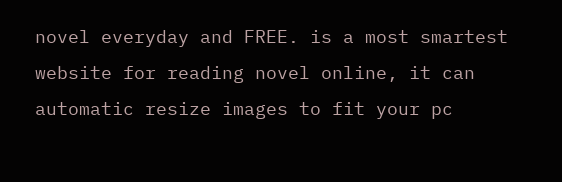novel everyday and FREE. is a most smartest website for reading novel online, it can automatic resize images to fit your pc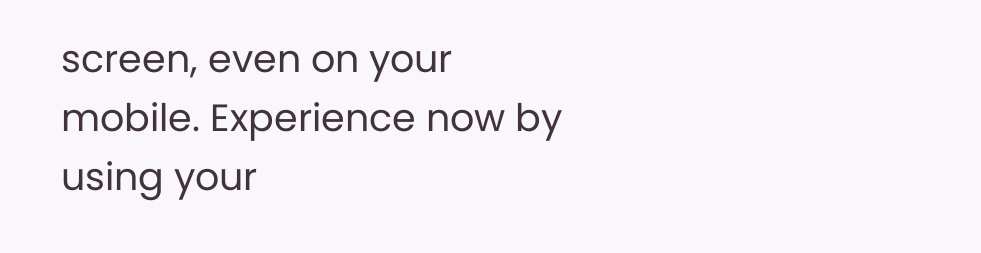screen, even on your mobile. Experience now by using your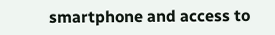smartphone and access to